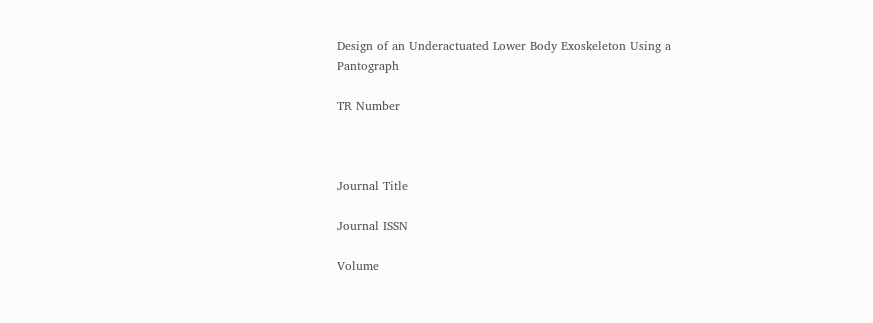Design of an Underactuated Lower Body Exoskeleton Using a Pantograph

TR Number



Journal Title

Journal ISSN

Volume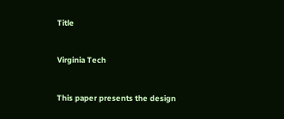Title


Virginia Tech


This paper presents the design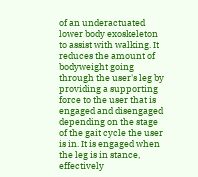of an underactuated lower body exoskeleton to assist with walking. It reduces the amount of bodyweight going through the user's leg by providing a supporting force to the user that is engaged and disengaged depending on the stage of the gait cycle the user is in. It is engaged when the leg is in stance, effectively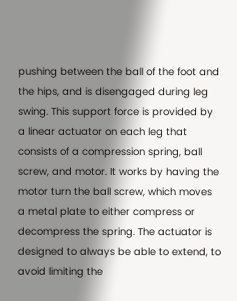pushing between the ball of the foot and the hips, and is disengaged during leg swing. This support force is provided by a linear actuator on each leg that consists of a compression spring, ball screw, and motor. It works by having the motor turn the ball screw, which moves a metal plate to either compress or decompress the spring. The actuator is designed to always be able to extend, to avoid limiting the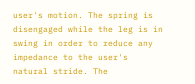user's motion. The spring is disengaged while the leg is in swing in order to reduce any impedance to the user's natural stride. The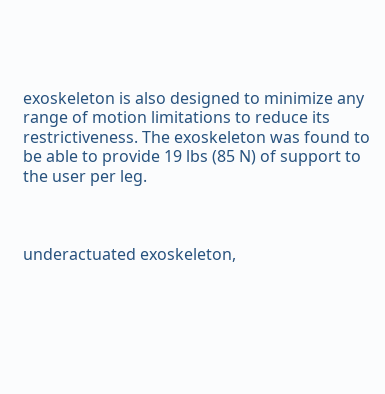exoskeleton is also designed to minimize any range of motion limitations to reduce its restrictiveness. The exoskeleton was found to be able to provide 19 lbs (85 N) of support to the user per leg.



underactuated exoskeleton,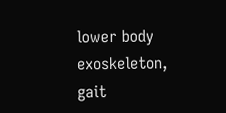lower body exoskeleton, gait